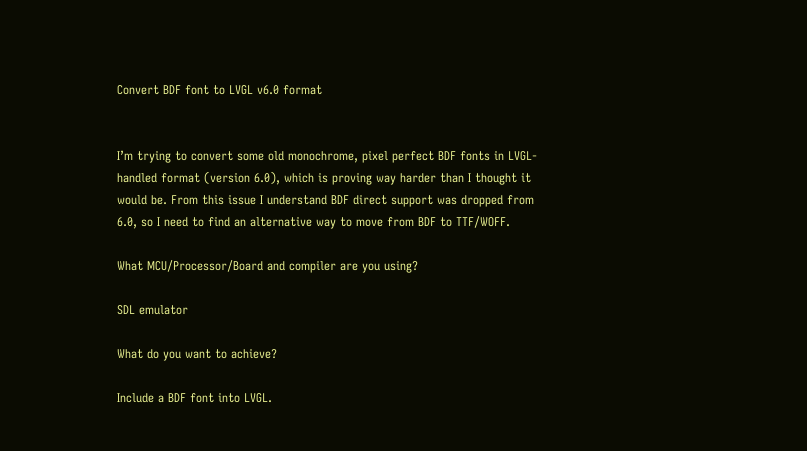Convert BDF font to LVGL v6.0 format


I’m trying to convert some old monochrome, pixel perfect BDF fonts in LVGL-handled format (version 6.0), which is proving way harder than I thought it would be. From this issue I understand BDF direct support was dropped from 6.0, so I need to find an alternative way to move from BDF to TTF/WOFF.

What MCU/Processor/Board and compiler are you using?

SDL emulator

What do you want to achieve?

Include a BDF font into LVGL.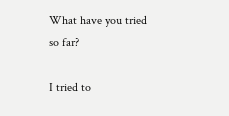What have you tried so far?

I tried to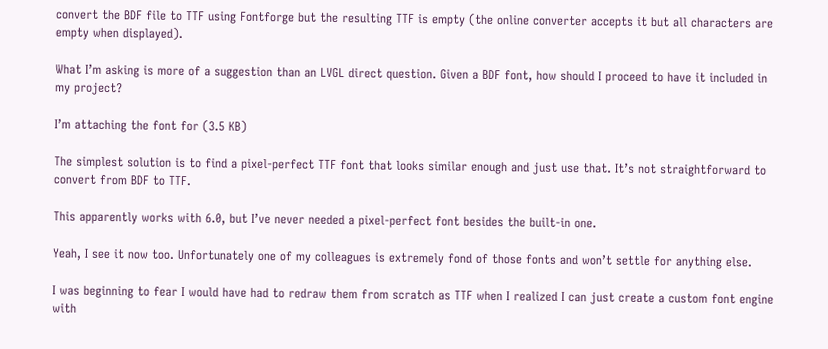convert the BDF file to TTF using Fontforge but the resulting TTF is empty (the online converter accepts it but all characters are empty when displayed).

What I’m asking is more of a suggestion than an LVGL direct question. Given a BDF font, how should I proceed to have it included in my project?

I’m attaching the font for (3.5 KB)

The simplest solution is to find a pixel-perfect TTF font that looks similar enough and just use that. It’s not straightforward to convert from BDF to TTF.

This apparently works with 6.0, but I’ve never needed a pixel-perfect font besides the built-in one.

Yeah, I see it now too. Unfortunately one of my colleagues is extremely fond of those fonts and won’t settle for anything else.

I was beginning to fear I would have had to redraw them from scratch as TTF when I realized I can just create a custom font engine with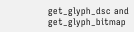get_glyph_dsc and get_glyph_bitmap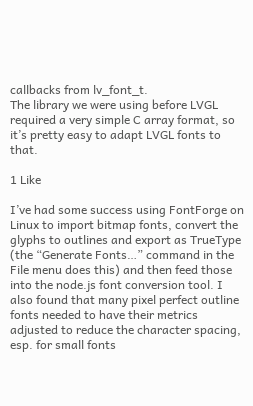callbacks from lv_font_t.
The library we were using before LVGL required a very simple C array format, so it’s pretty easy to adapt LVGL fonts to that.

1 Like

I’ve had some success using FontForge on Linux to import bitmap fonts, convert the glyphs to outlines and export as TrueType (the “Generate Fonts…” command in the File menu does this) and then feed those into the node.js font conversion tool. I also found that many pixel perfect outline fonts needed to have their metrics adjusted to reduce the character spacing, esp. for small fonts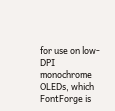for use on low-DPI monochrome OLEDs, which FontForge is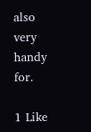also very handy for.

1 Like